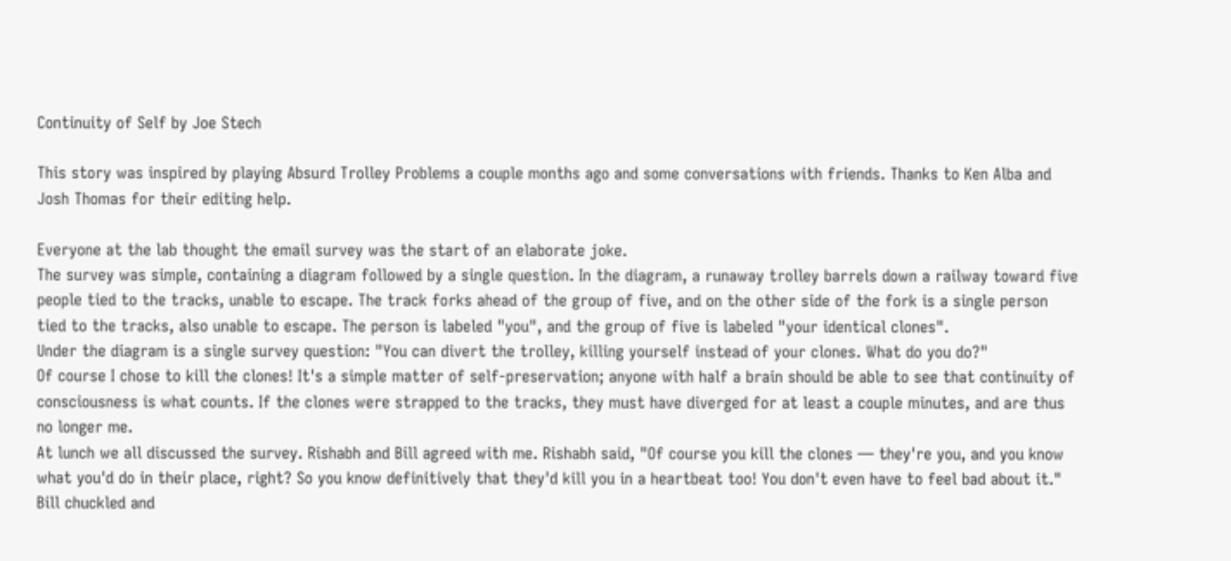Continuity of Self by Joe Stech

This story was inspired by playing Absurd Trolley Problems a couple months ago and some conversations with friends. Thanks to Ken Alba and Josh Thomas for their editing help.

Everyone at the lab thought the email survey was the start of an elaborate joke.
The survey was simple, containing a diagram followed by a single question. In the diagram, a runaway trolley barrels down a railway toward five people tied to the tracks, unable to escape. The track forks ahead of the group of five, and on the other side of the fork is a single person tied to the tracks, also unable to escape. The person is labeled "you", and the group of five is labeled "your identical clones".
Under the diagram is a single survey question: "You can divert the trolley, killing yourself instead of your clones. What do you do?"
Of course I chose to kill the clones! It's a simple matter of self-preservation; anyone with half a brain should be able to see that continuity of consciousness is what counts. If the clones were strapped to the tracks, they must have diverged for at least a couple minutes, and are thus no longer me.
At lunch we all discussed the survey. Rishabh and Bill agreed with me. Rishabh said, "Of course you kill the clones — they're you, and you know what you'd do in their place, right? So you know definitively that they'd kill you in a heartbeat too! You don't even have to feel bad about it."
Bill chuckled and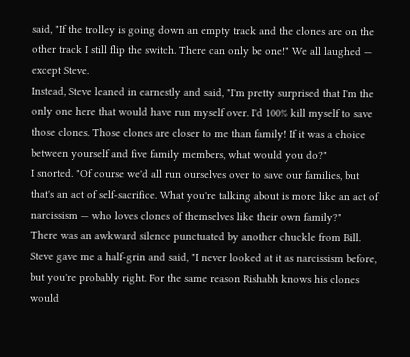said, "If the trolley is going down an empty track and the clones are on the other track I still flip the switch. There can only be one!" We all laughed — except Steve.
Instead, Steve leaned in earnestly and said, "I'm pretty surprised that I'm the only one here that would have run myself over. I'd 100% kill myself to save those clones. Those clones are closer to me than family! If it was a choice between yourself and five family members, what would you do?"
I snorted. "Of course we'd all run ourselves over to save our families, but that's an act of self-sacrifice. What you're talking about is more like an act of narcissism — who loves clones of themselves like their own family?"
There was an awkward silence punctuated by another chuckle from Bill.
Steve gave me a half-grin and said, "I never looked at it as narcissism before, but you're probably right. For the same reason Rishabh knows his clones would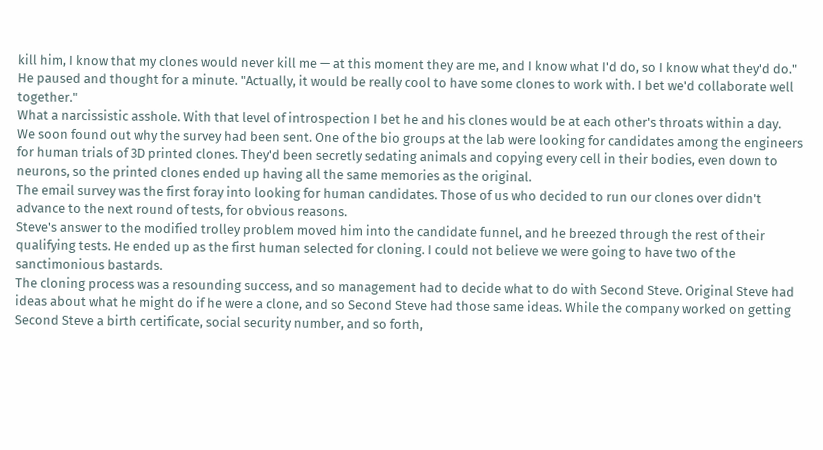kill him, I know that my clones would never kill me — at this moment they are me, and I know what I'd do, so I know what they'd do."
He paused and thought for a minute. "Actually, it would be really cool to have some clones to work with. I bet we'd collaborate well together."
What a narcissistic asshole. With that level of introspection I bet he and his clones would be at each other's throats within a day.
We soon found out why the survey had been sent. One of the bio groups at the lab were looking for candidates among the engineers for human trials of 3D printed clones. They'd been secretly sedating animals and copying every cell in their bodies, even down to neurons, so the printed clones ended up having all the same memories as the original.
The email survey was the first foray into looking for human candidates. Those of us who decided to run our clones over didn't advance to the next round of tests, for obvious reasons.
Steve's answer to the modified trolley problem moved him into the candidate funnel, and he breezed through the rest of their qualifying tests. He ended up as the first human selected for cloning. I could not believe we were going to have two of the sanctimonious bastards.
The cloning process was a resounding success, and so management had to decide what to do with Second Steve. Original Steve had ideas about what he might do if he were a clone, and so Second Steve had those same ideas. While the company worked on getting Second Steve a birth certificate, social security number, and so forth,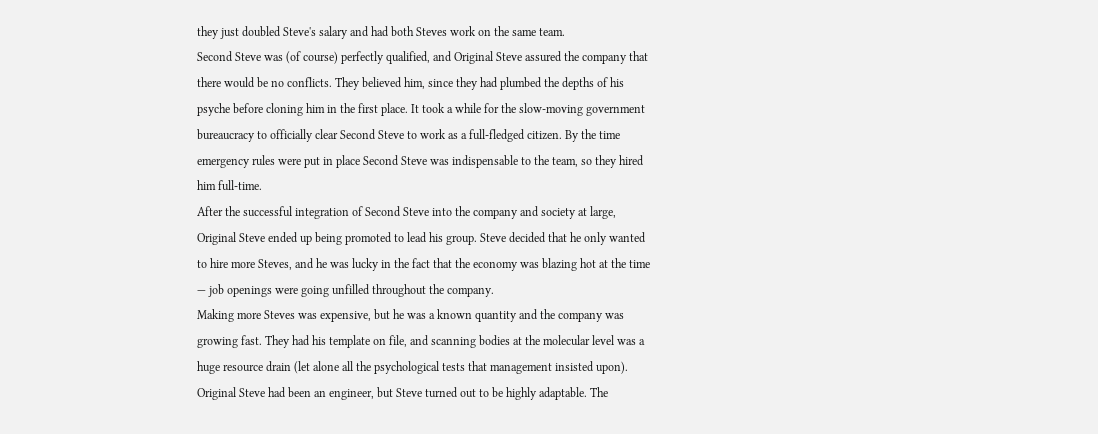they just doubled Steve's salary and had both Steves work on the same team.
Second Steve was (of course) perfectly qualified, and Original Steve assured the company that there would be no conflicts. They believed him, since they had plumbed the depths of his psyche before cloning him in the first place. It took a while for the slow-moving government bureaucracy to officially clear Second Steve to work as a full-fledged citizen. By the time emergency rules were put in place Second Steve was indispensable to the team, so they hired him full-time.
After the successful integration of Second Steve into the company and society at large, Original Steve ended up being promoted to lead his group. Steve decided that he only wanted to hire more Steves, and he was lucky in the fact that the economy was blazing hot at the time — job openings were going unfilled throughout the company.
Making more Steves was expensive, but he was a known quantity and the company was growing fast. They had his template on file, and scanning bodies at the molecular level was a huge resource drain (let alone all the psychological tests that management insisted upon).
Original Steve had been an engineer, but Steve turned out to be highly adaptable. The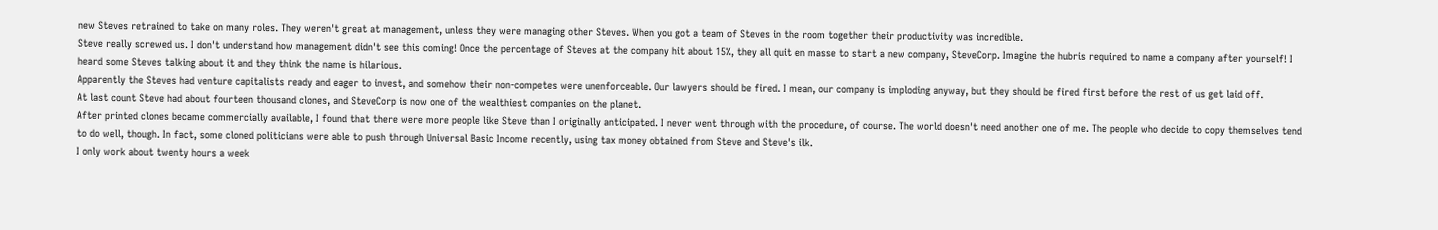new Steves retrained to take on many roles. They weren't great at management, unless they were managing other Steves. When you got a team of Steves in the room together their productivity was incredible.
Steve really screwed us. I don't understand how management didn't see this coming! Once the percentage of Steves at the company hit about 15%, they all quit en masse to start a new company, SteveCorp. Imagine the hubris required to name a company after yourself! I heard some Steves talking about it and they think the name is hilarious.
Apparently the Steves had venture capitalists ready and eager to invest, and somehow their non-competes were unenforceable. Our lawyers should be fired. I mean, our company is imploding anyway, but they should be fired first before the rest of us get laid off.
At last count Steve had about fourteen thousand clones, and SteveCorp is now one of the wealthiest companies on the planet.
After printed clones became commercially available, I found that there were more people like Steve than I originally anticipated. I never went through with the procedure, of course. The world doesn't need another one of me. The people who decide to copy themselves tend to do well, though. In fact, some cloned politicians were able to push through Universal Basic Income recently, using tax money obtained from Steve and Steve's ilk.
I only work about twenty hours a week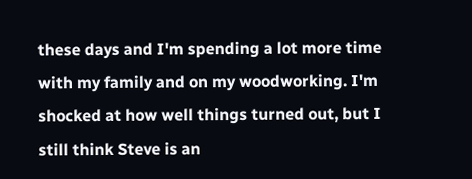these days and I'm spending a lot more time with my family and on my woodworking. I'm shocked at how well things turned out, but I still think Steve is an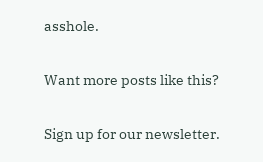asshole.

Want more posts like this?

Sign up for our newsletter.